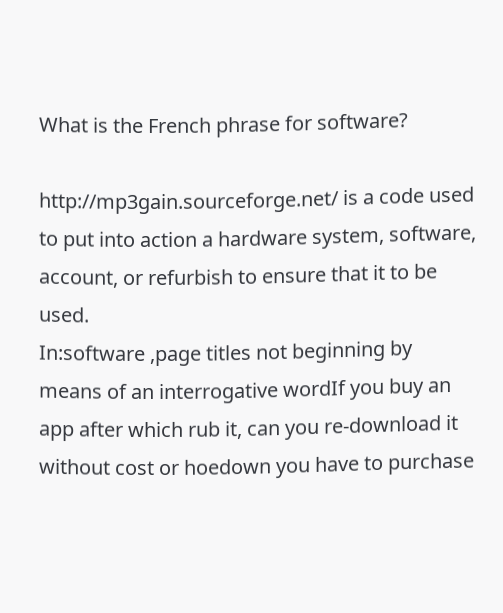What is the French phrase for software?

http://mp3gain.sourceforge.net/ is a code used to put into action a hardware system, software, account, or refurbish to ensure that it to be used.
In:software ,page titles not beginning by means of an interrogative wordIf you buy an app after which rub it, can you re-download it without cost or hoedown you have to purchase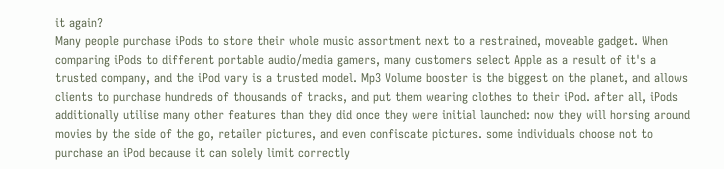it again?
Many people purchase iPods to store their whole music assortment next to a restrained, moveable gadget. When comparing iPods to different portable audio/media gamers, many customers select Apple as a result of it's a trusted company, and the iPod vary is a trusted model. Mp3 Volume booster is the biggest on the planet, and allows clients to purchase hundreds of thousands of tracks, and put them wearing clothes to their iPod. after all, iPods additionally utilise many other features than they did once they were initial launched: now they will horsing around movies by the side of the go, retailer pictures, and even confiscate pictures. some individuals choose not to purchase an iPod because it can solely limit correctly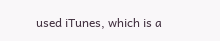used iTunes, which is a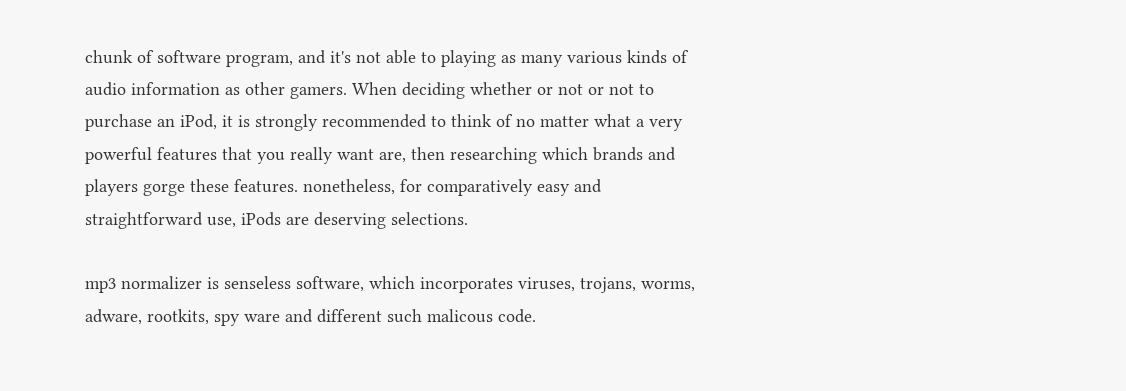chunk of software program, and it's not able to playing as many various kinds of audio information as other gamers. When deciding whether or not or not to purchase an iPod, it is strongly recommended to think of no matter what a very powerful features that you really want are, then researching which brands and players gorge these features. nonetheless, for comparatively easy and straightforward use, iPods are deserving selections.

mp3 normalizer is senseless software, which incorporates viruses, trojans, worms, adware, rootkits, spy ware and different such malicous code.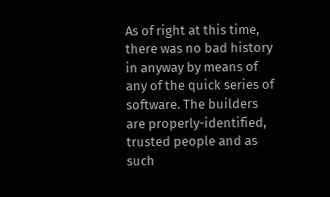As of right at this time, there was no bad history in anyway by means of any of the quick series of software. The builders are properly-identified, trusted people and as such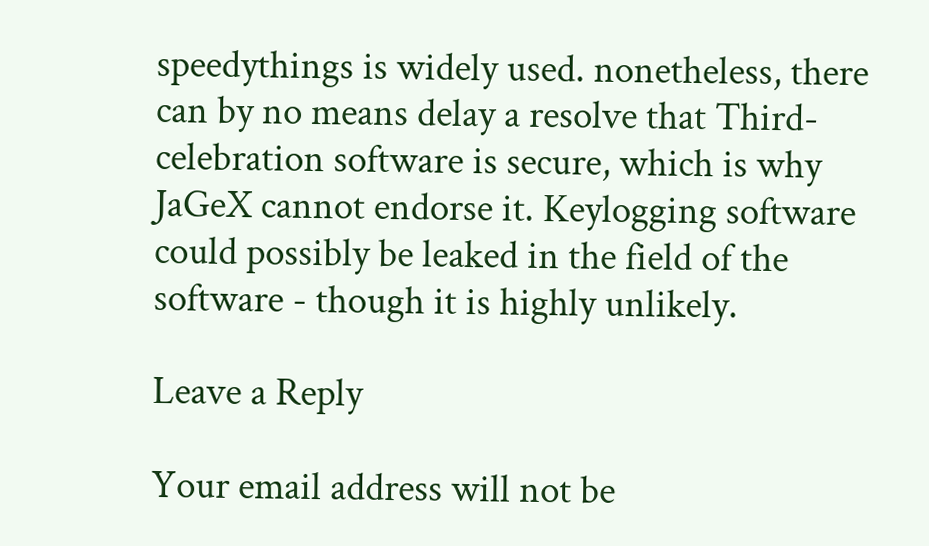speedythings is widely used. nonetheless, there can by no means delay a resolve that Third-celebration software is secure, which is why JaGeX cannot endorse it. Keylogging software could possibly be leaked in the field of the software - though it is highly unlikely.

Leave a Reply

Your email address will not be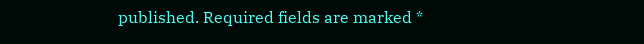published. Required fields are marked *